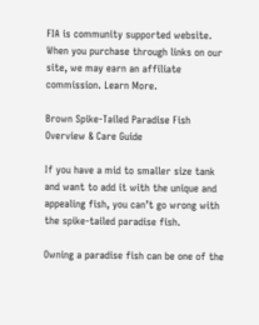FIA is community supported website. When you purchase through links on our site, we may earn an affiliate commission. Learn More.

Brown Spike-Tailed Paradise Fish Overview & Care Guide

If you have a mid to smaller size tank and want to add it with the unique and appealing fish, you can’t go wrong with the spike-tailed paradise fish.

Owning a paradise fish can be one of the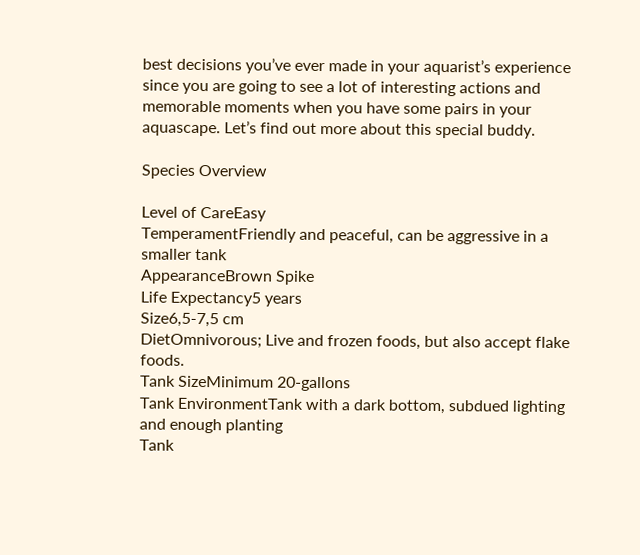best decisions you’ve ever made in your aquarist’s experience since you are going to see a lot of interesting actions and memorable moments when you have some pairs in your aquascape. Let’s find out more about this special buddy.

Species Overview

Level of CareEasy
TemperamentFriendly and peaceful, can be aggressive in a smaller tank
AppearanceBrown Spike
Life Expectancy5 years
Size6,5-7,5 cm
DietOmnivorous; Live and frozen foods, but also accept flake foods.
Tank SizeMinimum 20-gallons
Tank EnvironmentTank with a dark bottom, subdued lighting and enough planting
Tank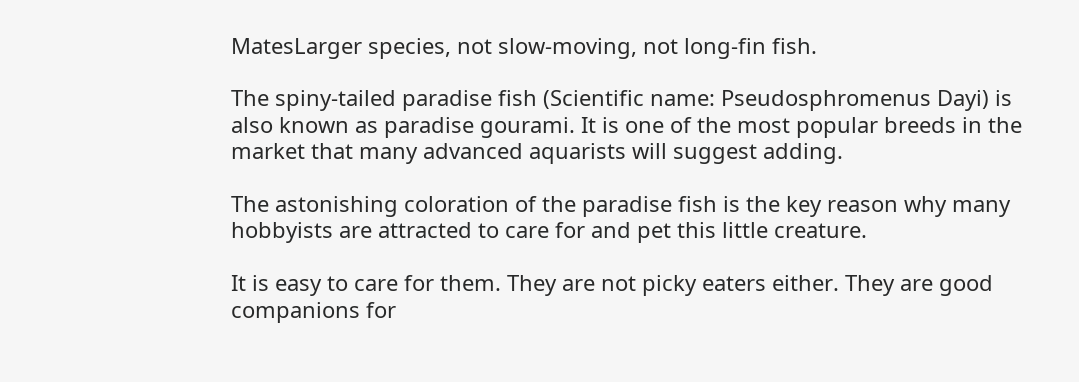MatesLarger species, not slow-moving, not long-fin fish.

The spiny-tailed paradise fish (Scientific name: Pseudosphromenus Dayi) is also known as paradise gourami. It is one of the most popular breeds in the market that many advanced aquarists will suggest adding.

The astonishing coloration of the paradise fish is the key reason why many hobbyists are attracted to care for and pet this little creature.

It is easy to care for them. They are not picky eaters either. They are good companions for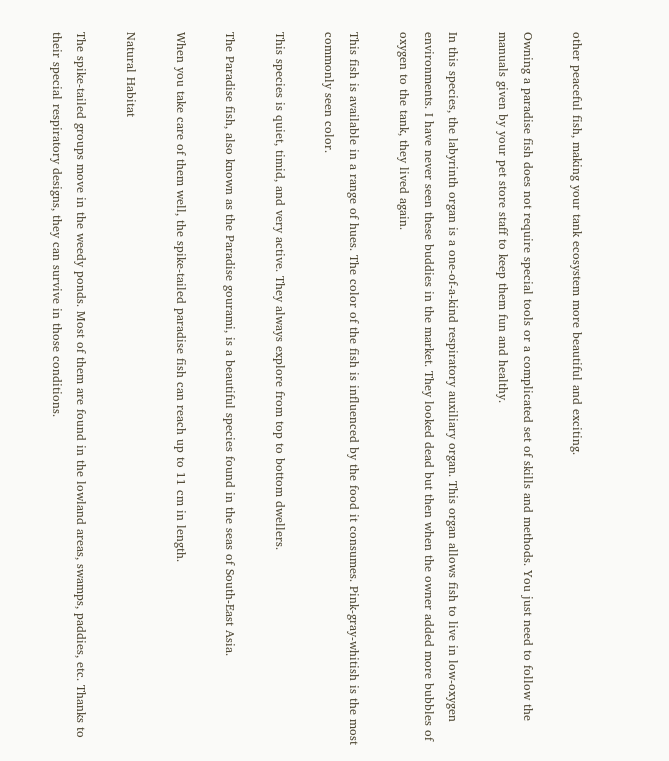other peaceful fish, making your tank ecosystem more beautiful and exciting.

Owning a paradise fish does not require special tools or a complicated set of skills and methods. You just need to follow the manuals given by your pet store staff to keep them fun and healthy.

In this species, the labyrinth organ is a one-of-a-kind respiratory auxiliary organ. This organ allows fish to live in low-oxygen environments. I have never seen these buddies in the market. They looked dead but then when the owner added more bubbles of oxygen to the tank, they lived again.

This fish is available in a range of hues. The color of the fish is influenced by the food it consumes. Pink-gray-whitish is the most commonly seen color.

This species is quiet, timid, and very active. They always explore from top to bottom dwellers.

The Paradise fish, also known as the Paradise gourami, is a beautiful species found in the seas of South-East Asia.

When you take care of them well, the spike-tailed paradise fish can reach up to 11 cm in length.

Natural Habitat

The spike-tailed groups move in the weedy ponds. Most of them are found in the lowland areas, swamps, paddies, etc. Thanks to their special respiratory designs, they can survive in those conditions.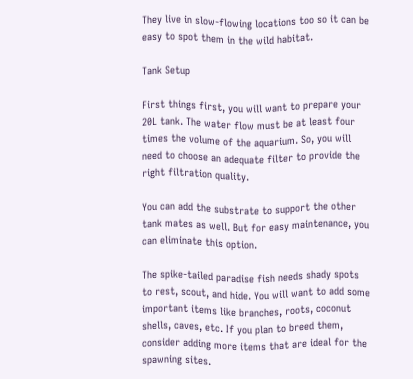They live in slow-flowing locations too so it can be easy to spot them in the wild habitat.

Tank Setup

First things first, you will want to prepare your 20L tank. The water flow must be at least four times the volume of the aquarium. So, you will need to choose an adequate filter to provide the right filtration quality.

You can add the substrate to support the other tank mates as well. But for easy maintenance, you can eliminate this option.

The spike-tailed paradise fish needs shady spots to rest, scout, and hide. You will want to add some important items like branches, roots, coconut shells, caves, etc. If you plan to breed them, consider adding more items that are ideal for the spawning sites.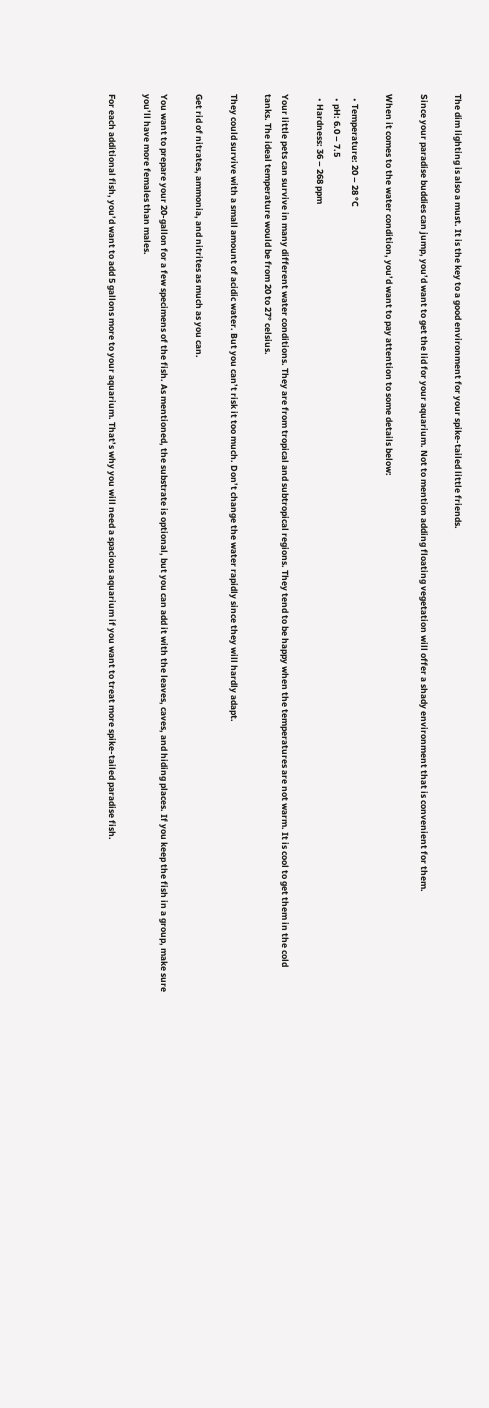The dim lighting is also a must. It is the key to a good environment for your spike-tailed little friends.

Since your paradise buddies can jump, you’d want to get the lid for your aquarium. Not to mention adding floating vegetation will offer a shady environment that is convenient for them.

When it comes to the water condition, you’d want to pay attention to some details below:

  • Temperature: 20 – 28 °C
  • pH: 6.0 – 7.5
  • Hardness: 36 – 268 ppm

Your little pets can survive in many different water conditions. They are from tropical and subtropical regions. They tend to be happy when the temperatures are not warm. It is cool to get them in the cold tanks. The ideal temperature would be from 20 to 27° celsius.

They could survive with a small amount of acidic water. But you can’t risk it too much. Don’t change the water rapidly since they will hardly adapt.

Get rid of nitrates, ammonia, and nitrites as much as you can.

You want to prepare your 20-gallon for a few specimens of the fish. As mentioned, the substrate is optional, but you can add it with the leaves, caves, and hiding places. If you keep the fish in a group, make sure you’ll have more females than males.

For each additional fish, you’d want to add 5 gallons more to your aquarium. That’s why you will need a spacious aquarium if you want to treat more spike-tailed paradise fish.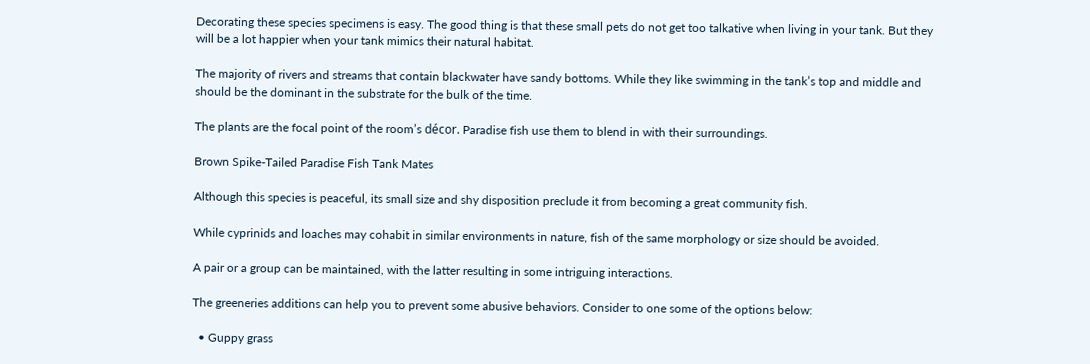Decorating these species specimens is easy. The good thing is that these small pets do not get too talkative when living in your tank. But they will be a lot happier when your tank mimics their natural habitat.

The majority of rivers and streams that contain blackwater have sandy bottoms. While they like swimming in the tank’s top and middle and should be the dominant in the substrate for the bulk of the time.

The plants are the focal point of the room’s décor. Paradise fish use them to blend in with their surroundings.

Brown Spike-Tailed Paradise Fish Tank Mates

Although this species is peaceful, its small size and shy disposition preclude it from becoming a great community fish.

While cyprinids and loaches may cohabit in similar environments in nature, fish of the same morphology or size should be avoided.

A pair or a group can be maintained, with the latter resulting in some intriguing interactions.

The greeneries additions can help you to prevent some abusive behaviors. Consider to one some of the options below:

  • Guppy grass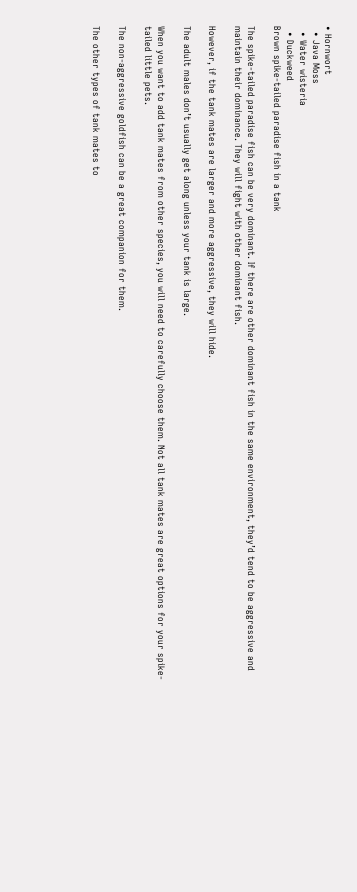• Hornwort
  • Java Moss
  • Water wisteria
  • Duckweed
Brown spike-tailed paradise fish in a tank

The spike-tailed paradise fish can be very dominant. If there are other dominant fish in the same environment, they’d tend to be aggressive and maintain their dominance. They will fight with other dominant fish.

However, if the tank mates are larger and more aggressive, they will hide.

The adult males don’t usually get along unless your tank is large.

When you want to add tank mates from other species, you will need to carefully choose them. Not all tank mates are great options for your spike-tailed little pets.

The non-aggressive goldfish can be a great companion for them.

The other types of tank mates to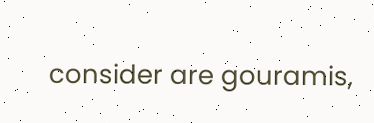consider are gouramis,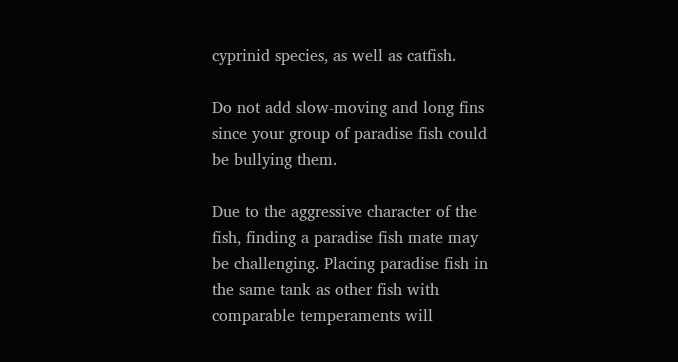cyprinid species, as well as catfish.

Do not add slow-moving and long fins since your group of paradise fish could be bullying them.

Due to the aggressive character of the fish, finding a paradise fish mate may be challenging. Placing paradise fish in the same tank as other fish with comparable temperaments will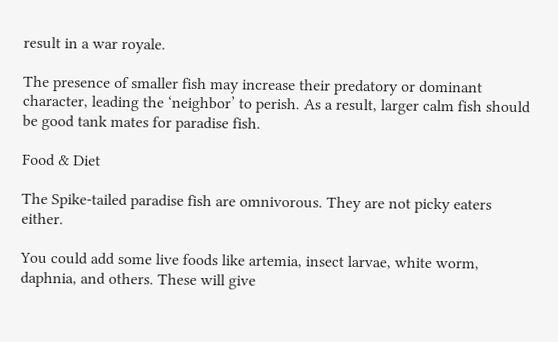result in a war royale.

The presence of smaller fish may increase their predatory or dominant character, leading the ‘neighbor’ to perish. As a result, larger calm fish should be good tank mates for paradise fish.

Food & Diet

The Spike-tailed paradise fish are omnivorous. They are not picky eaters either.

You could add some live foods like artemia, insect larvae, white worm, daphnia, and others. These will give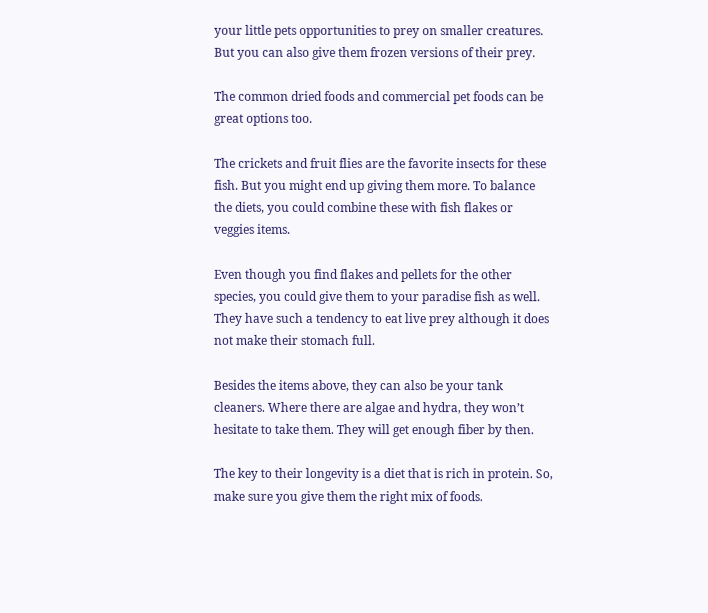your little pets opportunities to prey on smaller creatures. But you can also give them frozen versions of their prey.

The common dried foods and commercial pet foods can be great options too.

The crickets and fruit flies are the favorite insects for these fish. But you might end up giving them more. To balance the diets, you could combine these with fish flakes or veggies items.

Even though you find flakes and pellets for the other species, you could give them to your paradise fish as well. They have such a tendency to eat live prey although it does not make their stomach full.

Besides the items above, they can also be your tank cleaners. Where there are algae and hydra, they won’t hesitate to take them. They will get enough fiber by then.

The key to their longevity is a diet that is rich in protein. So, make sure you give them the right mix of foods.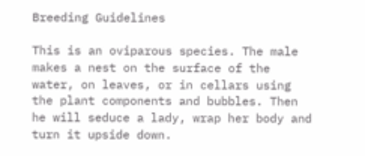Breeding Guidelines

This is an oviparous species. The male makes a nest on the surface of the water, on leaves, or in cellars using the plant components and bubbles. Then he will seduce a lady, wrap her body and turn it upside down.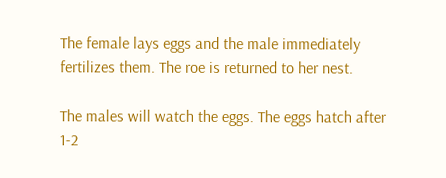The female lays eggs and the male immediately fertilizes them. The roe is returned to her nest.

The males will watch the eggs. The eggs hatch after 1-2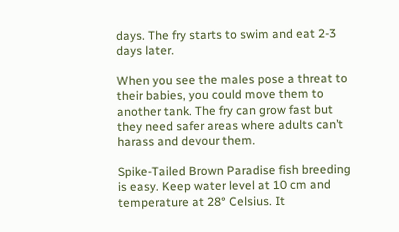days. The fry starts to swim and eat 2-3 days later.

When you see the males pose a threat to their babies, you could move them to another tank. The fry can grow fast but they need safer areas where adults can’t harass and devour them.

Spike-Tailed Brown Paradise fish breeding is easy. Keep water level at 10 cm and temperature at 28° Celsius. It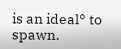is an ideal° to spawn.